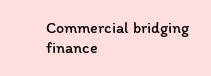Commercial bridging finance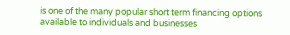is one of the many popular short term financing options available to individuals and businesses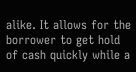alike. It allows for the borrower to get hold of cash quickly while a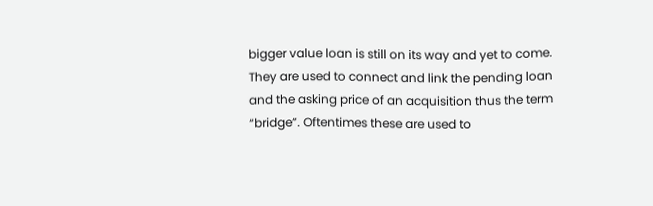bigger value loan is still on its way and yet to come. They are used to connect and link the pending loan and the asking price of an acquisition thus the term “bridge”. Oftentimes these are used to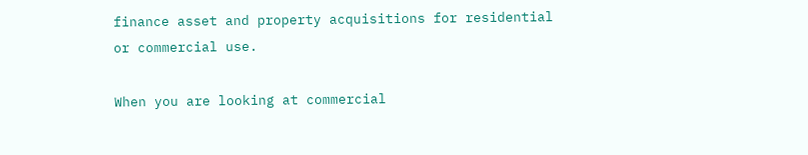finance asset and property acquisitions for residential or commercial use.

When you are looking at commercial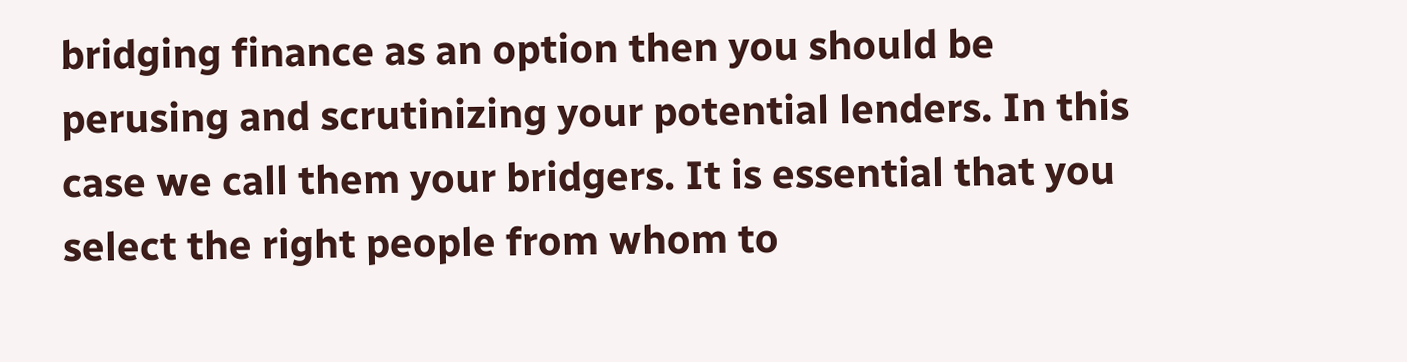bridging finance as an option then you should be perusing and scrutinizing your potential lenders. In this case we call them your bridgers. It is essential that you select the right people from whom to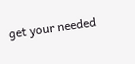get your needed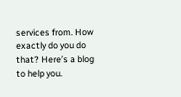services from. How exactly do you do that? Here’s a blog to help you.